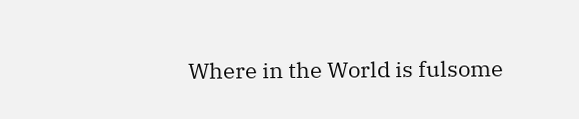Where in the World is fulsome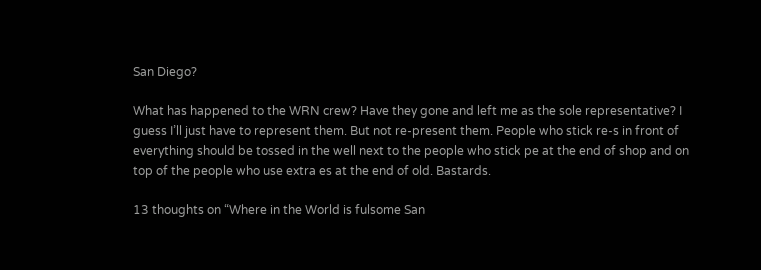San Diego?

What has happened to the WRN crew? Have they gone and left me as the sole representative? I guess I’ll just have to represent them. But not re-present them. People who stick re-s in front of everything should be tossed in the well next to the people who stick pe at the end of shop and on top of the people who use extra es at the end of old. Bastards.

13 thoughts on “Where in the World is fulsome San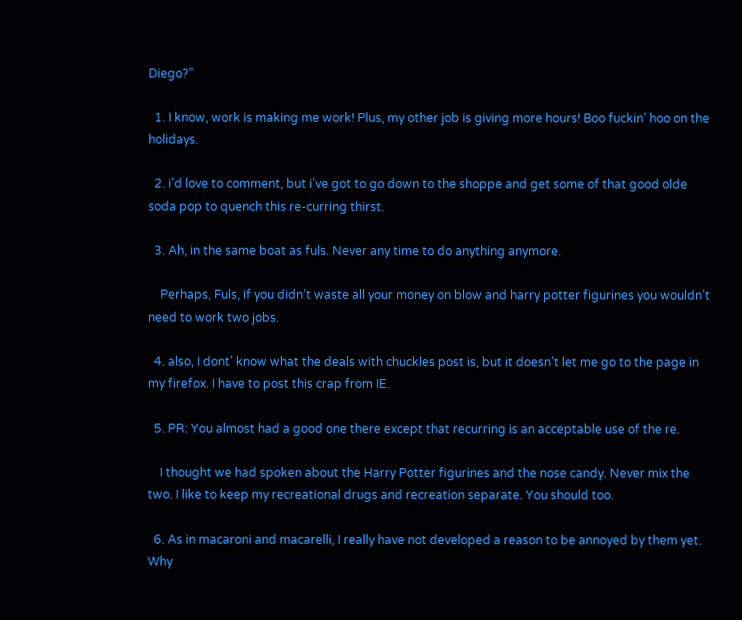Diego?”

  1. I know, work is making me work! Plus, my other job is giving more hours! Boo fuckin’ hoo on the holidays.

  2. i’d love to comment, but i’ve got to go down to the shoppe and get some of that good olde soda pop to quench this re-curring thirst.

  3. Ah, in the same boat as fuls. Never any time to do anything anymore.

    Perhaps, Fuls, if you didn’t waste all your money on blow and harry potter figurines you wouldn’t need to work two jobs.

  4. also, I dont’ know what the deals with chuckles post is, but it doesn’t let me go to the page in my firefox. I have to post this crap from IE.

  5. PR: You almost had a good one there except that recurring is an acceptable use of the re.

    I thought we had spoken about the Harry Potter figurines and the nose candy. Never mix the two. I like to keep my recreational drugs and recreation separate. You should too.

  6. As in macaroni and macarelli, I really have not developed a reason to be annoyed by them yet. Why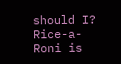should I? Rice-a-Roni is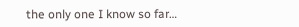the only one I know so far…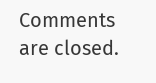Comments are closed.